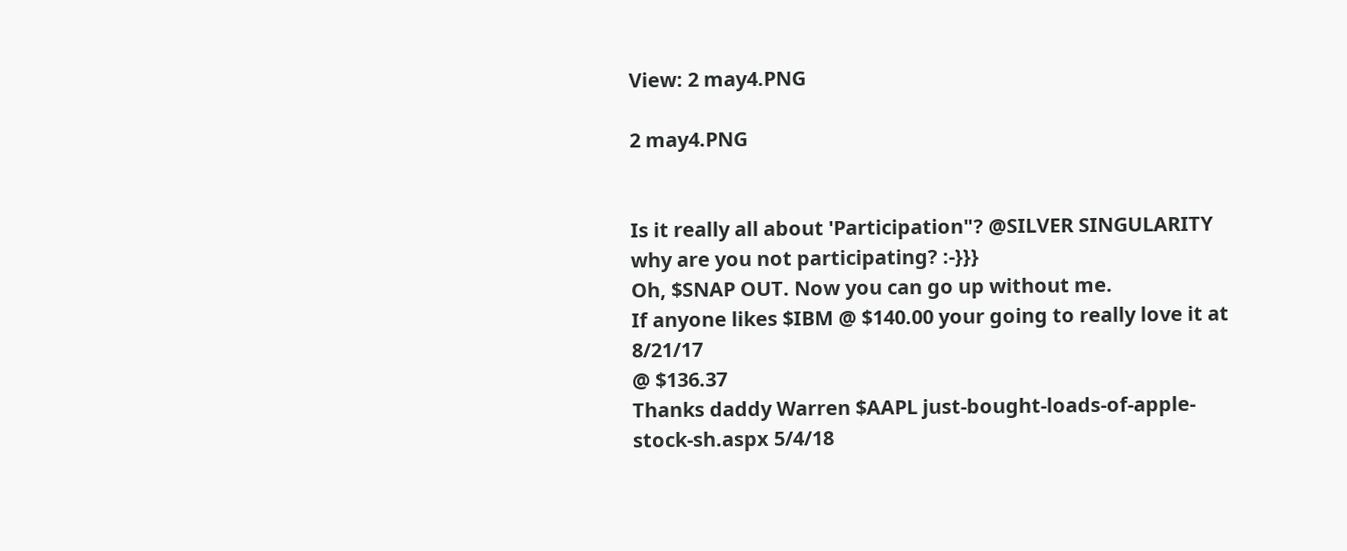View: 2 may4.PNG

2 may4.PNG


Is it really all about 'Participation"? @SILVER SINGULARITY why are you not participating? :-}}}
Oh, $SNAP OUT. Now you can go up without me.
If anyone likes $IBM @ $140.00 your going to really love it at 8/21/17
@ $136.37
Thanks daddy Warren $AAPL just-bought-loads-of-apple-stock-sh.aspx 5/4/18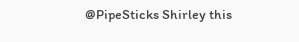@PipeSticks Shirley this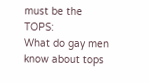must be the TOPS:
What do gay men know about tops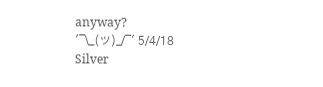anyway?
'¯\_(ツ)_/¯' 5/4/18
Silver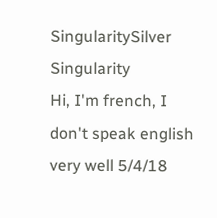SingularitySilver Singularity
Hi, I'm french, I don't speak english very well 5/4/18